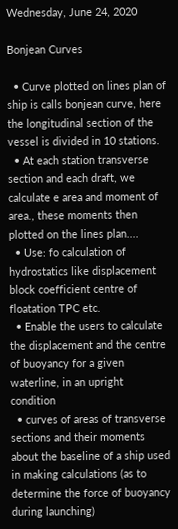Wednesday, June 24, 2020

Bonjean Curves

  • Curve plotted on lines plan of ship is calls bonjean curve, here the longitudinal section of the vessel is divided in 10 stations.
  • At each station transverse section and each draft, we calculate e area and moment of area., these moments then plotted on the lines plan....
  • Use: fo calculation of hydrostatics like displacement block coefficient centre of floatation TPC etc.
  • Enable the users to calculate the displacement and the centre of buoyancy for a given waterline, in an upright condition
  • curves of areas of transverse sections and their moments about the baseline of a ship used in making calculations (as to determine the force of buoyancy during launching)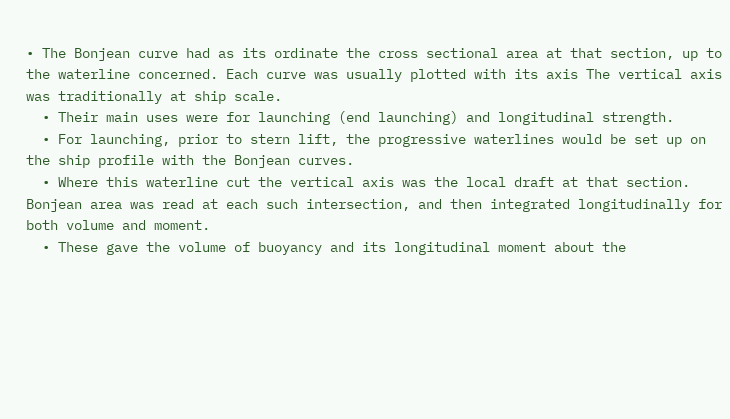• The Bonjean curve had as its ordinate the cross sectional area at that section, up to the waterline concerned. Each curve was usually plotted with its axis The vertical axis was traditionally at ship scale.
  • Their main uses were for launching (end launching) and longitudinal strength.
  • For launching, prior to stern lift, the progressive waterlines would be set up on the ship profile with the Bonjean curves.
  • Where this waterline cut the vertical axis was the local draft at that section. Bonjean area was read at each such intersection, and then integrated longitudinally for both volume and moment.
  • These gave the volume of buoyancy and its longitudinal moment about the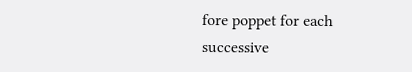fore poppet for each successive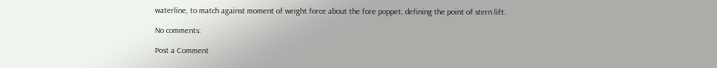waterline, to match against moment of weight force about the fore poppet, defining the point of stern lift.

No comments:

Post a Comment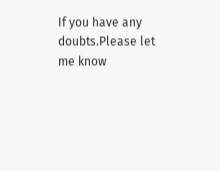If you have any doubts.Please let me know